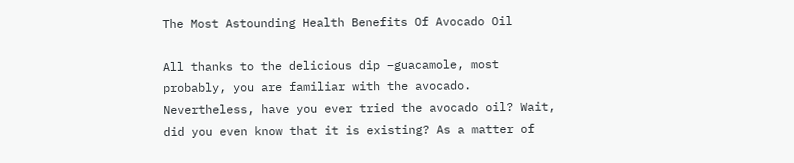The Most Astounding Health Benefits Of Avocado Oil

All thanks to the delicious dip –guacamole, most probably, you are familiar with the avocado. Nevertheless, have you ever tried the avocado oil? Wait, did you even know that it is existing? As a matter of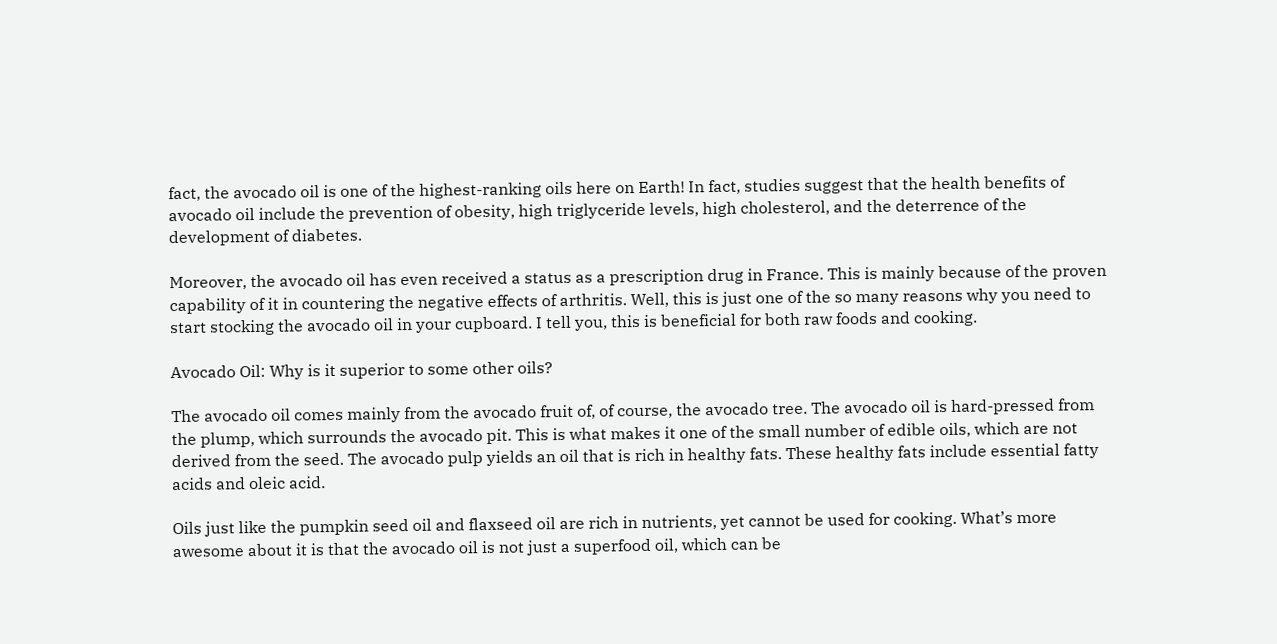fact, the avocado oil is one of the highest-ranking oils here on Earth! In fact, studies suggest that the health benefits of avocado oil include the prevention of obesity, high triglyceride levels, high cholesterol, and the deterrence of the development of diabetes.

Moreover, the avocado oil has even received a status as a prescription drug in France. This is mainly because of the proven capability of it in countering the negative effects of arthritis. Well, this is just one of the so many reasons why you need to start stocking the avocado oil in your cupboard. I tell you, this is beneficial for both raw foods and cooking.

Avocado Oil: Why is it superior to some other oils?

The avocado oil comes mainly from the avocado fruit of, of course, the avocado tree. The avocado oil is hard-pressed from the plump, which surrounds the avocado pit. This is what makes it one of the small number of edible oils, which are not derived from the seed. The avocado pulp yields an oil that is rich in healthy fats. These healthy fats include essential fatty acids and oleic acid.

Oils just like the pumpkin seed oil and flaxseed oil are rich in nutrients, yet cannot be used for cooking. What’s more awesome about it is that the avocado oil is not just a superfood oil, which can be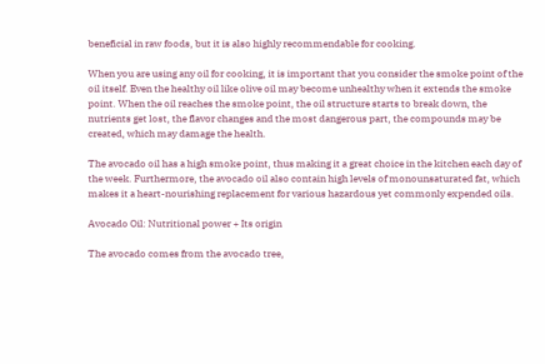beneficial in raw foods, but it is also highly recommendable for cooking.

When you are using any oil for cooking, it is important that you consider the smoke point of the oil itself. Even the healthy oil like olive oil may become unhealthy when it extends the smoke point. When the oil reaches the smoke point, the oil structure starts to break down, the nutrients get lost, the flavor changes and the most dangerous part, the compounds may be created, which may damage the health.

The avocado oil has a high smoke point, thus making it a great choice in the kitchen each day of the week. Furthermore, the avocado oil also contain high levels of monounsaturated fat, which makes it a heart-nourishing replacement for various hazardous yet commonly expended oils.

Avocado Oil: Nutritional power + Its origin

The avocado comes from the avocado tree,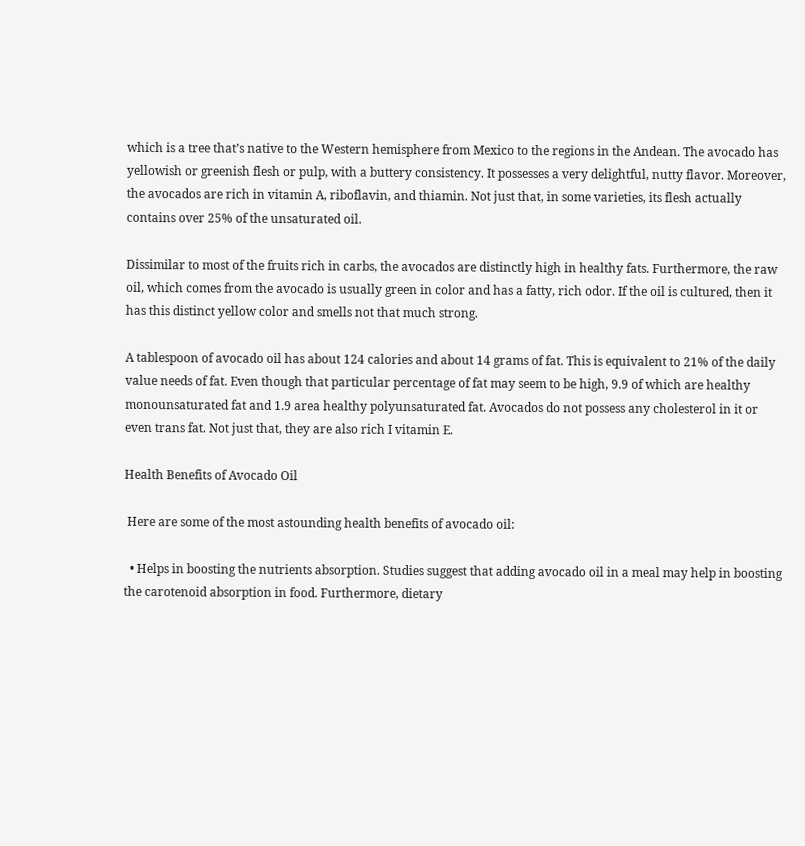which is a tree that’s native to the Western hemisphere from Mexico to the regions in the Andean. The avocado has yellowish or greenish flesh or pulp, with a buttery consistency. It possesses a very delightful, nutty flavor. Moreover, the avocados are rich in vitamin A, riboflavin, and thiamin. Not just that, in some varieties, its flesh actually contains over 25% of the unsaturated oil.

Dissimilar to most of the fruits rich in carbs, the avocados are distinctly high in healthy fats. Furthermore, the raw oil, which comes from the avocado is usually green in color and has a fatty, rich odor. If the oil is cultured, then it has this distinct yellow color and smells not that much strong.

A tablespoon of avocado oil has about 124 calories and about 14 grams of fat. This is equivalent to 21% of the daily value needs of fat. Even though that particular percentage of fat may seem to be high, 9.9 of which are healthy monounsaturated fat and 1.9 area healthy polyunsaturated fat. Avocados do not possess any cholesterol in it or even trans fat. Not just that, they are also rich I vitamin E.

Health Benefits of Avocado Oil

 Here are some of the most astounding health benefits of avocado oil:

  • Helps in boosting the nutrients absorption. Studies suggest that adding avocado oil in a meal may help in boosting the carotenoid absorption in food. Furthermore, dietary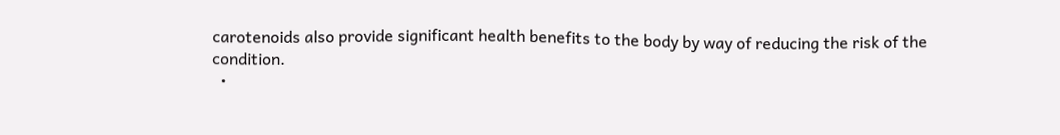carotenoids also provide significant health benefits to the body by way of reducing the risk of the condition.
  •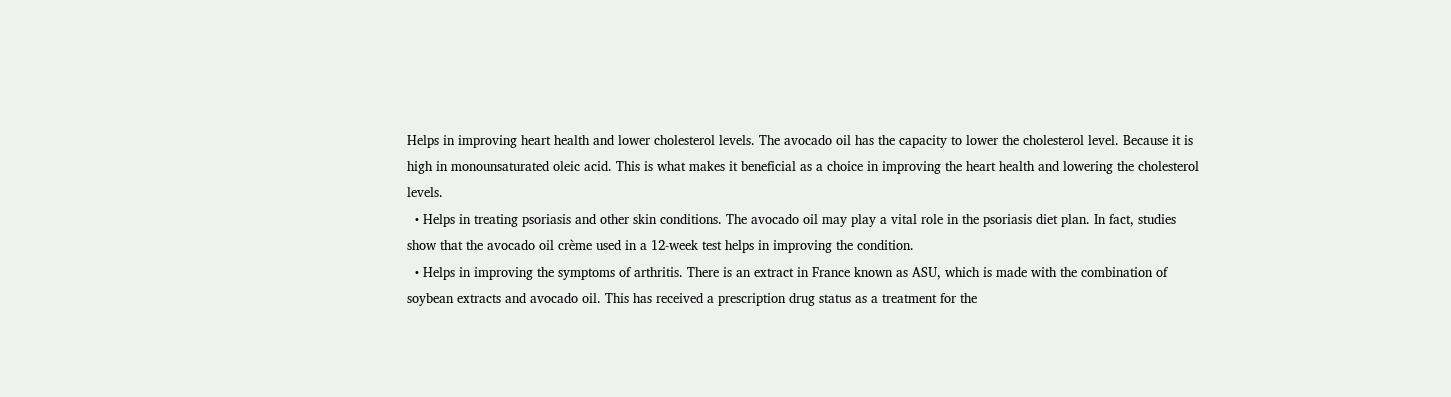Helps in improving heart health and lower cholesterol levels. The avocado oil has the capacity to lower the cholesterol level. Because it is high in monounsaturated oleic acid. This is what makes it beneficial as a choice in improving the heart health and lowering the cholesterol levels.
  • Helps in treating psoriasis and other skin conditions. The avocado oil may play a vital role in the psoriasis diet plan. In fact, studies show that the avocado oil crème used in a 12-week test helps in improving the condition.
  • Helps in improving the symptoms of arthritis. There is an extract in France known as ASU, which is made with the combination of soybean extracts and avocado oil. This has received a prescription drug status as a treatment for the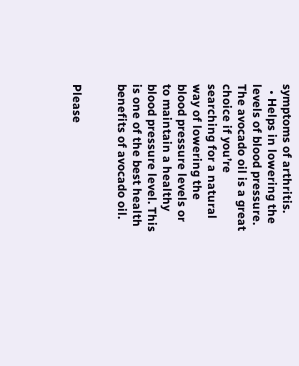symptoms of arthritis.
  • Helps in lowering the levels of blood pressure. The avocado oil is a great choice if you’re searching for a natural way of lowering the blood pressure levels or to maintain a healthy blood pressure level. This is one of the best health benefits of avocado oil.


Please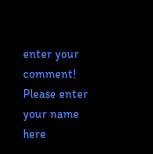enter your comment!
Please enter your name here